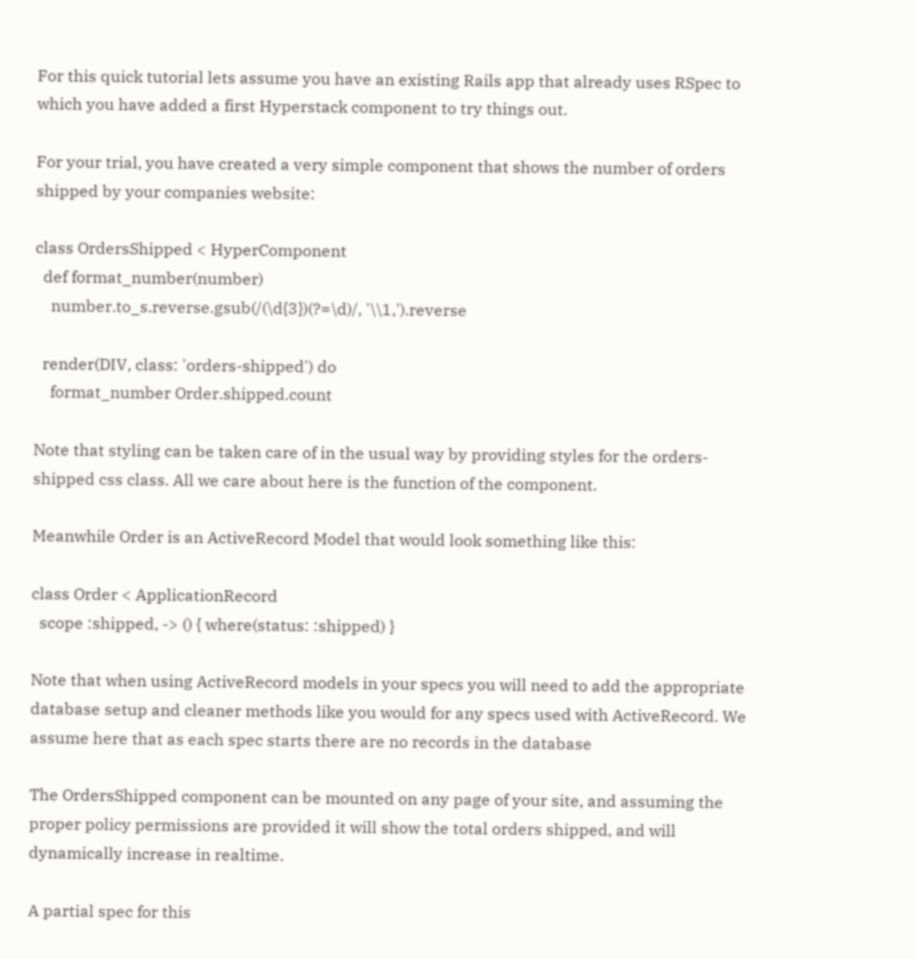For this quick tutorial lets assume you have an existing Rails app that already uses RSpec to which you have added a first Hyperstack component to try things out.

For your trial, you have created a very simple component that shows the number of orders shipped by your companies website:

class OrdersShipped < HyperComponent
  def format_number(number)
    number.to_s.reverse.gsub(/(\d{3})(?=\d)/, '\\1,').reverse

  render(DIV, class: 'orders-shipped') do
    format_number Order.shipped.count

Note that styling can be taken care of in the usual way by providing styles for the orders-shipped css class. All we care about here is the function of the component.

Meanwhile Order is an ActiveRecord Model that would look something like this:

class Order < ApplicationRecord
  scope :shipped, -> () { where(status: :shipped) }

Note that when using ActiveRecord models in your specs you will need to add the appropriate database setup and cleaner methods like you would for any specs used with ActiveRecord. We assume here that as each spec starts there are no records in the database

The OrdersShipped component can be mounted on any page of your site, and assuming the proper policy permissions are provided it will show the total orders shipped, and will dynamically increase in realtime.

A partial spec for this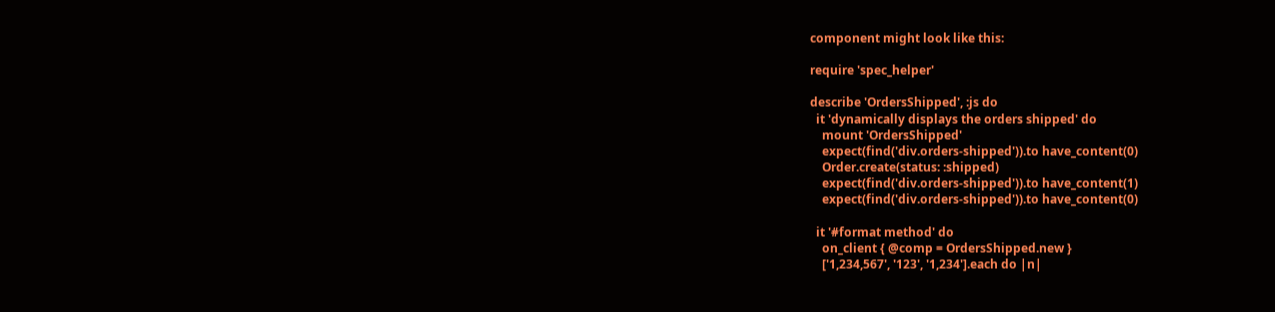component might look like this:

require 'spec_helper'

describe 'OrdersShipped', :js do
  it 'dynamically displays the orders shipped' do
    mount 'OrdersShipped'
    expect(find('div.orders-shipped')).to have_content(0)
    Order.create(status: :shipped)
    expect(find('div.orders-shipped')).to have_content(1)
    expect(find('div.orders-shipped')).to have_content(0)

  it '#format method' do
    on_client { @comp = OrdersShipped.new }
    ['1,234,567', '123', '1,234'].each do |n|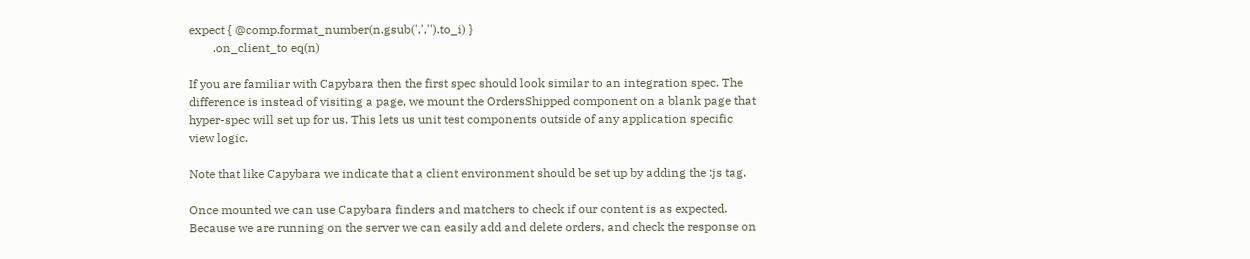expect { @comp.format_number(n.gsub(',','').to_i) }
        .on_client_to eq(n)

If you are familiar with Capybara then the first spec should look similar to an integration spec. The difference is instead of visiting a page, we mount the OrdersShipped component on a blank page that hyper-spec will set up for us. This lets us unit test components outside of any application specific view logic.

Note that like Capybara we indicate that a client environment should be set up by adding the :js tag.

Once mounted we can use Capybara finders and matchers to check if our content is as expected. Because we are running on the server we can easily add and delete orders, and check the response on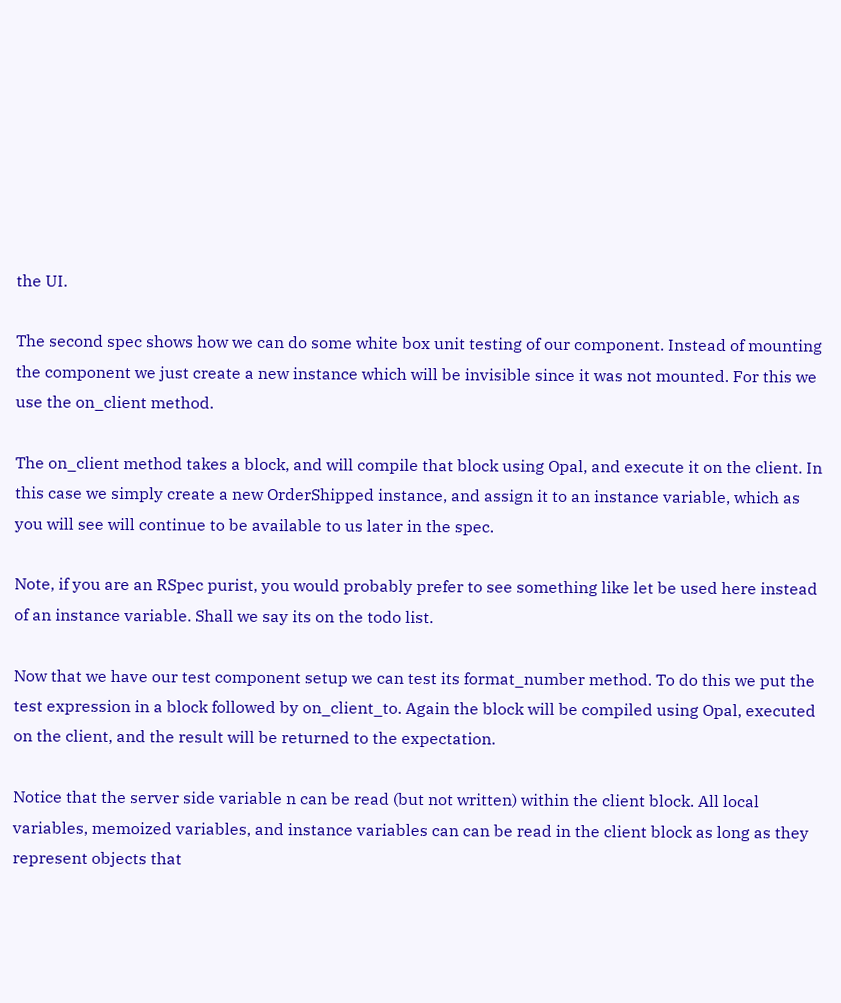the UI.

The second spec shows how we can do some white box unit testing of our component. Instead of mounting the component we just create a new instance which will be invisible since it was not mounted. For this we use the on_client method.

The on_client method takes a block, and will compile that block using Opal, and execute it on the client. In this case we simply create a new OrderShipped instance, and assign it to an instance variable, which as you will see will continue to be available to us later in the spec.

Note, if you are an RSpec purist, you would probably prefer to see something like let be used here instead of an instance variable. Shall we say its on the todo list.

Now that we have our test component setup we can test its format_number method. To do this we put the test expression in a block followed by on_client_to. Again the block will be compiled using Opal, executed on the client, and the result will be returned to the expectation.

Notice that the server side variable n can be read (but not written) within the client block. All local variables, memoized variables, and instance variables can can be read in the client block as long as they represent objects that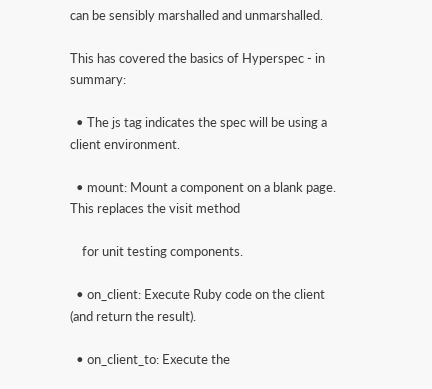can be sensibly marshalled and unmarshalled.

This has covered the basics of Hyperspec - in summary:

  • The js tag indicates the spec will be using a client environment.

  • mount: Mount a component on a blank page. This replaces the visit method

    for unit testing components.

  • on_client: Execute Ruby code on the client (and return the result).

  • on_client_to: Execute the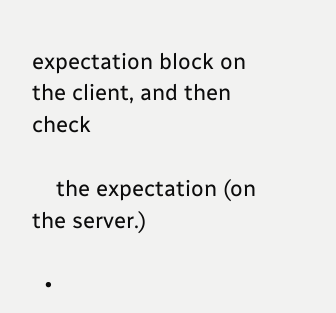expectation block on the client, and then check

    the expectation (on the server.)

  •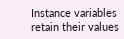Instance variables retain their values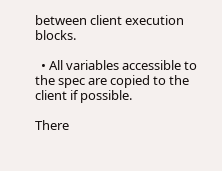between client execution blocks.

  • All variables accessible to the spec are copied to the client if possible.

There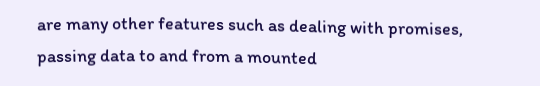are many other features such as dealing with promises, passing data to and from a mounted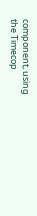component, using the Timecop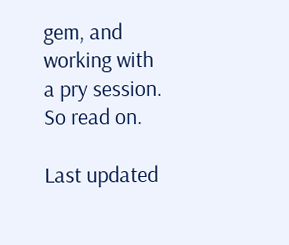gem, and working with a pry session. So read on.

Last updated